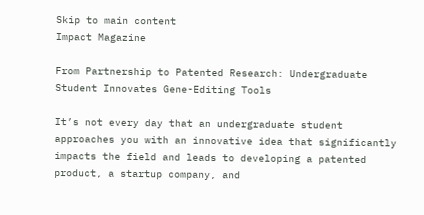Skip to main content
Impact Magazine

From Partnership to Patented Research: Undergraduate Student Innovates Gene-Editing Tools

It’s not every day that an undergraduate student approaches you with an innovative idea that significantly impacts the field and leads to developing a patented product, a startup company, and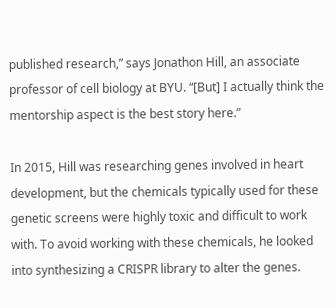published research,” says Jonathon Hill, an associate professor of cell biology at BYU. “[But] I actually think the mentorship aspect is the best story here.”

In 2015, Hill was researching genes involved in heart development, but the chemicals typically used for these genetic screens were highly toxic and difficult to work with. To avoid working with these chemicals, he looked into synthesizing a CRISPR library to alter the genes.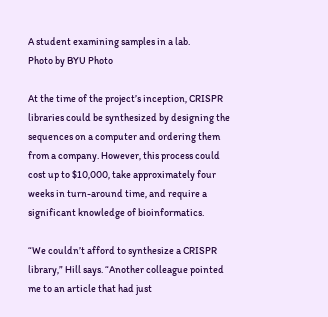A student examining samples in a lab.
Photo by BYU Photo

At the time of the project’s inception, CRISPR libraries could be synthesized by designing the sequences on a computer and ordering them from a company. However, this process could cost up to $10,000, take approximately four weeks in turn-around time, and require a significant knowledge of bioinformatics.

“We couldn’t afford to synthesize a CRISPR library,” Hill says. “Another colleague pointed me to an article that had just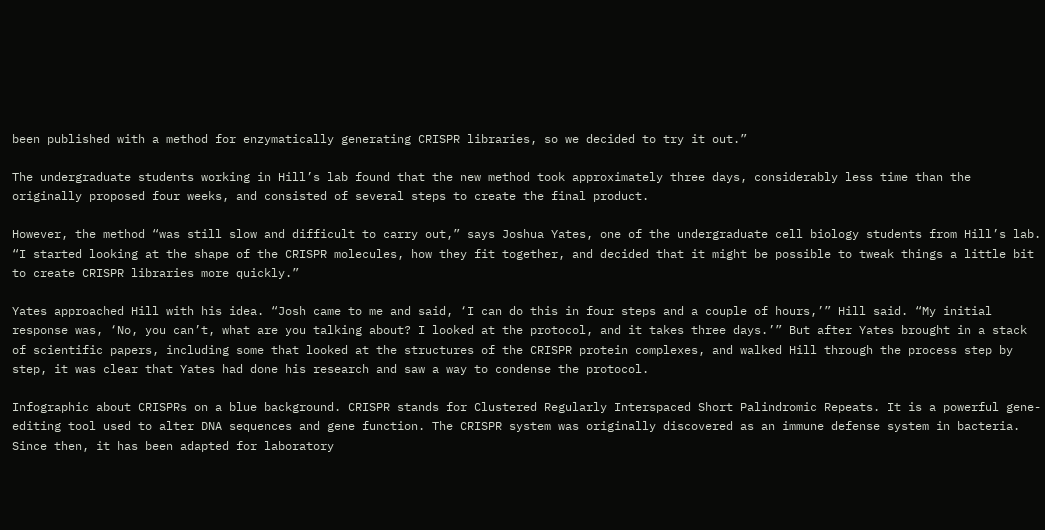been published with a method for enzymatically generating CRISPR libraries, so we decided to try it out.”

The undergraduate students working in Hill’s lab found that the new method took approximately three days, considerably less time than the originally proposed four weeks, and consisted of several steps to create the final product.

However, the method “was still slow and difficult to carry out,” says Joshua Yates, one of the undergraduate cell biology students from Hill’s lab. “I started looking at the shape of the CRISPR molecules, how they fit together, and decided that it might be possible to tweak things a little bit to create CRISPR libraries more quickly.”

Yates approached Hill with his idea. “Josh came to me and said, ‘I can do this in four steps and a couple of hours,’” Hill said. “My initial response was, ‘No, you can’t, what are you talking about? I looked at the protocol, and it takes three days.’” But after Yates brought in a stack of scientific papers, including some that looked at the structures of the CRISPR protein complexes, and walked Hill through the process step by step, it was clear that Yates had done his research and saw a way to condense the protocol.

Infographic about CRISPRs on a blue background. CRISPR stands for Clustered Regularly Interspaced Short Palindromic Repeats. It is a powerful gene-editing tool used to alter DNA sequences and gene function. The CRISPR system was originally discovered as an immune defense system in bacteria. Since then, it has been adapted for laboratory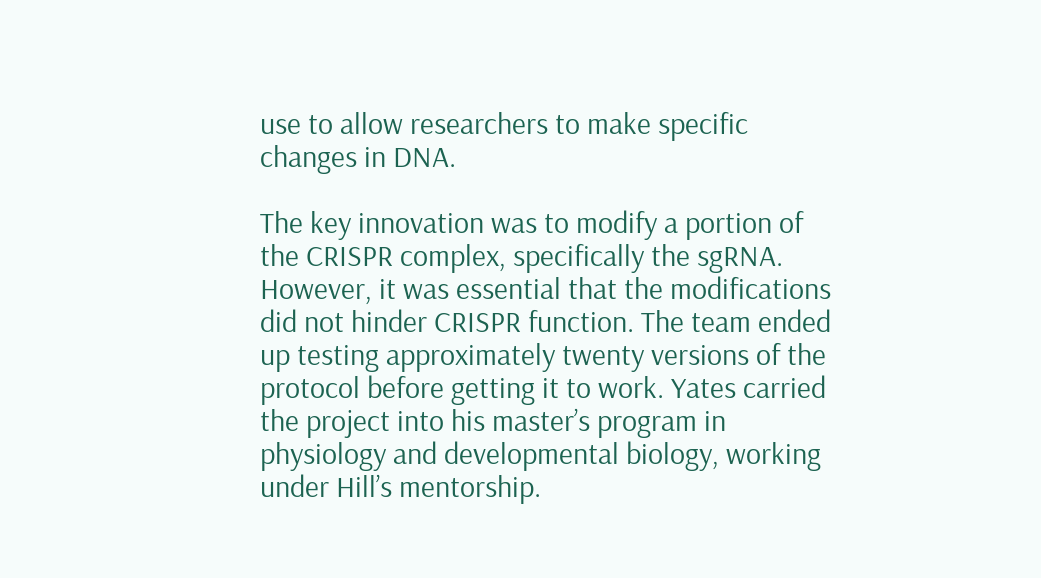use to allow researchers to make specific changes in DNA.

The key innovation was to modify a portion of the CRISPR complex, specifically the sgRNA. However, it was essential that the modifications did not hinder CRISPR function. The team ended up testing approximately twenty versions of the protocol before getting it to work. Yates carried the project into his master’s program in physiology and developmental biology, working under Hill’s mentorship.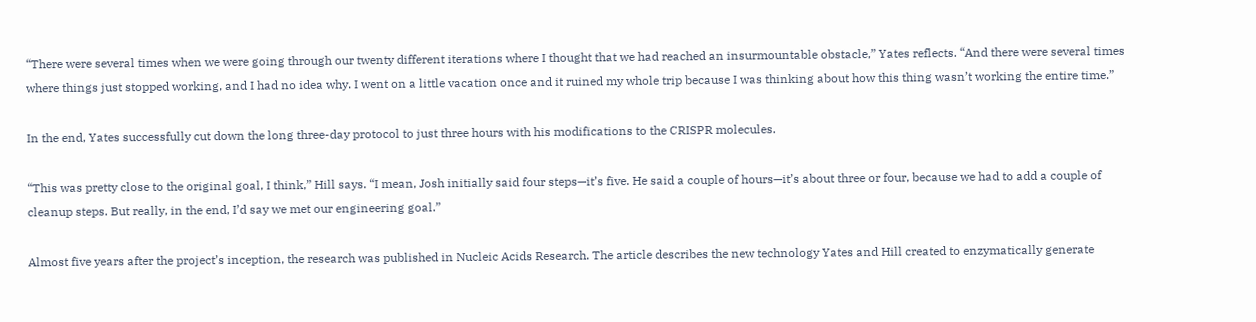“There were several times when we were going through our twenty different iterations where I thought that we had reached an insurmountable obstacle,” Yates reflects. “And there were several times where things just stopped working, and I had no idea why. I went on a little vacation once and it ruined my whole trip because I was thinking about how this thing wasn’t working the entire time.”

In the end, Yates successfully cut down the long three-day protocol to just three hours with his modifications to the CRISPR molecules.

“This was pretty close to the original goal, I think,” Hill says. “I mean, Josh initially said four steps—it’s five. He said a couple of hours—it’s about three or four, because we had to add a couple of cleanup steps. But really, in the end, I’d say we met our engineering goal.”

Almost five years after the project’s inception, the research was published in Nucleic Acids Research. The article describes the new technology Yates and Hill created to enzymatically generate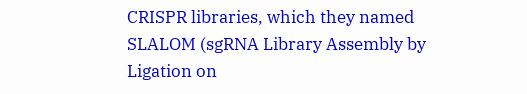CRISPR libraries, which they named SLALOM (sgRNA Library Assembly by Ligation on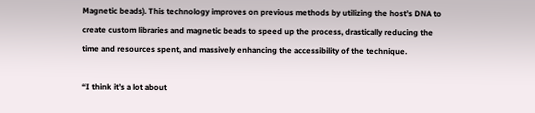Magnetic beads). This technology improves on previous methods by utilizing the host’s DNA to create custom libraries and magnetic beads to speed up the process, drastically reducing the time and resources spent, and massively enhancing the accessibility of the technique.

“I think it’s a lot about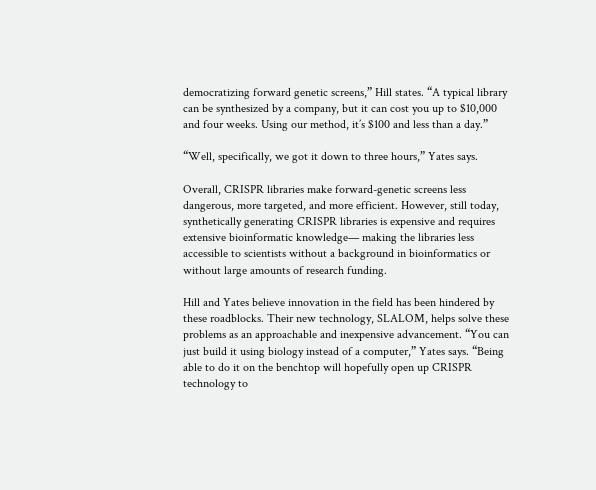democratizing forward genetic screens,” Hill states. “A typical library can be synthesized by a company, but it can cost you up to $10,000 and four weeks. Using our method, it’s $100 and less than a day.”

“Well, specifically, we got it down to three hours,” Yates says.

Overall, CRISPR libraries make forward-genetic screens less dangerous, more targeted, and more efficient. However, still today, synthetically generating CRISPR libraries is expensive and requires extensive bioinformatic knowledge— making the libraries less accessible to scientists without a background in bioinformatics or without large amounts of research funding.

Hill and Yates believe innovation in the field has been hindered by these roadblocks. Their new technology, SLALOM, helps solve these problems as an approachable and inexpensive advancement. “You can just build it using biology instead of a computer,” Yates says. “Being able to do it on the benchtop will hopefully open up CRISPR technology to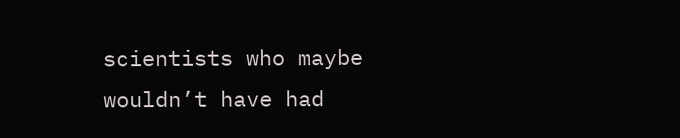scientists who maybe wouldn’t have had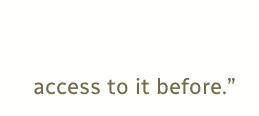access to it before.”